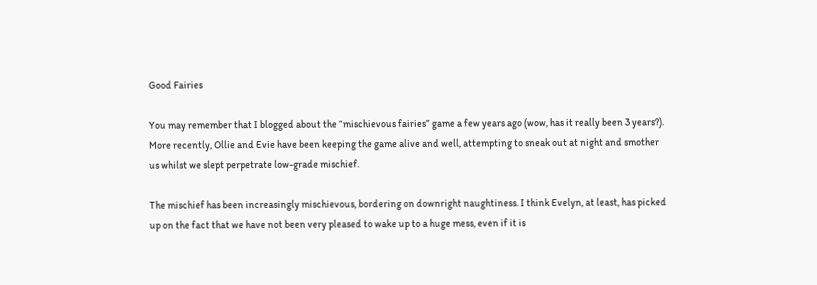Good Fairies

You may remember that I blogged about the “mischievous fairies” game a few years ago (wow, has it really been 3 years?). More recently, Ollie and Evie have been keeping the game alive and well, attempting to sneak out at night and smother us whilst we slept perpetrate low-grade mischief.

The mischief has been increasingly mischievous, bordering on downright naughtiness. I think Evelyn, at least, has picked up on the fact that we have not been very pleased to wake up to a huge mess, even if it is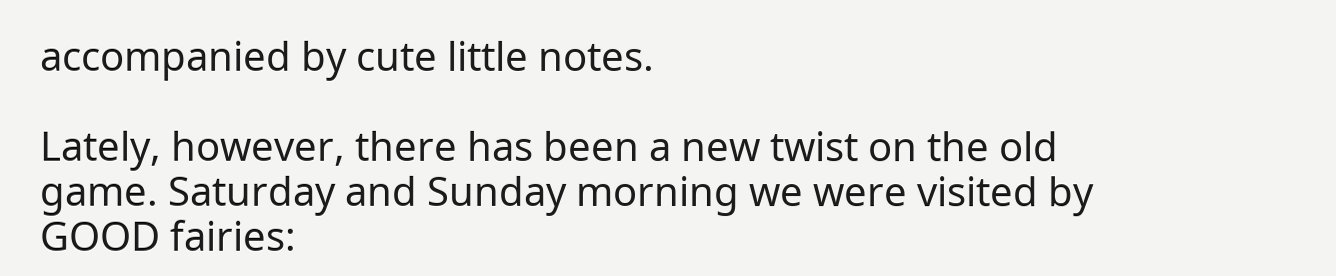accompanied by cute little notes.

Lately, however, there has been a new twist on the old game. Saturday and Sunday morning we were visited by GOOD fairies: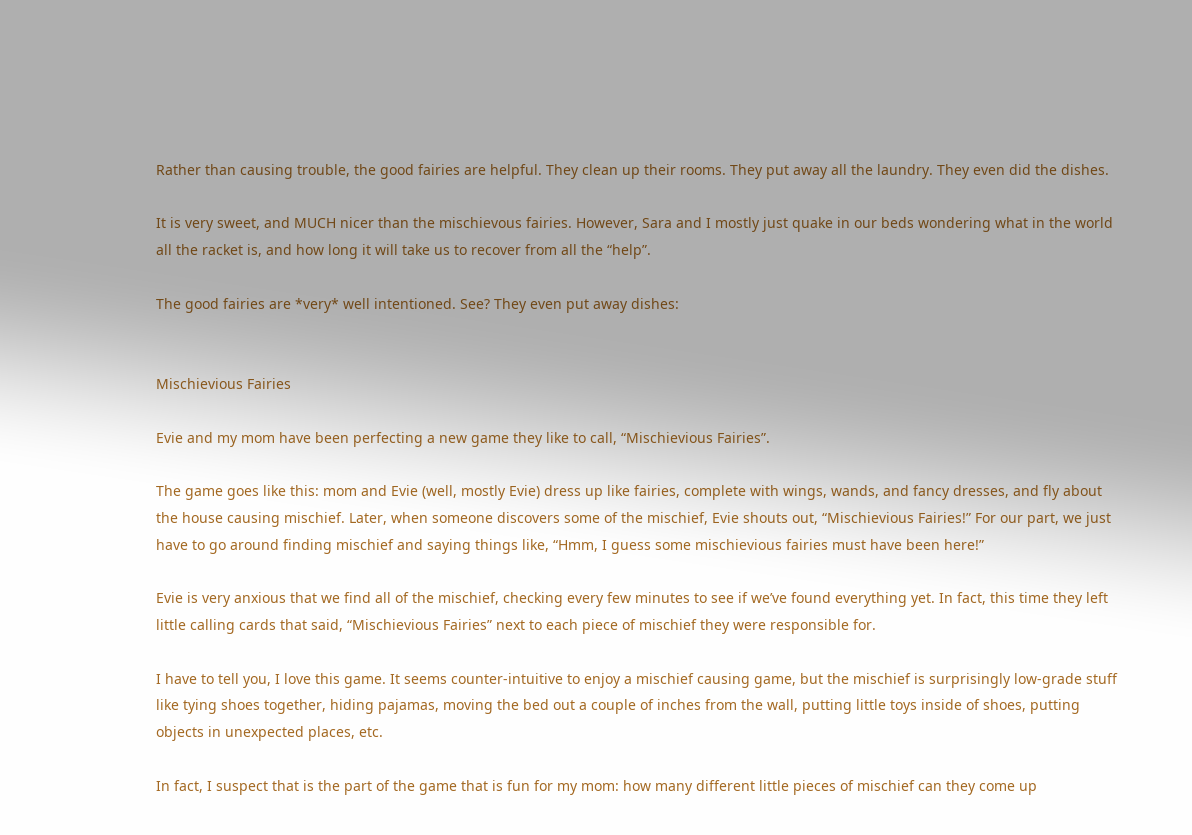Rather than causing trouble, the good fairies are helpful. They clean up their rooms. They put away all the laundry. They even did the dishes.

It is very sweet, and MUCH nicer than the mischievous fairies. However, Sara and I mostly just quake in our beds wondering what in the world all the racket is, and how long it will take us to recover from all the “help”.

The good fairies are *very* well intentioned. See? They even put away dishes:


Mischievious Fairies

Evie and my mom have been perfecting a new game they like to call, “Mischievious Fairies”.

The game goes like this: mom and Evie (well, mostly Evie) dress up like fairies, complete with wings, wands, and fancy dresses, and fly about the house causing mischief. Later, when someone discovers some of the mischief, Evie shouts out, “Mischievious Fairies!” For our part, we just have to go around finding mischief and saying things like, “Hmm, I guess some mischievious fairies must have been here!”

Evie is very anxious that we find all of the mischief, checking every few minutes to see if we’ve found everything yet. In fact, this time they left little calling cards that said, “Mischievious Fairies” next to each piece of mischief they were responsible for.

I have to tell you, I love this game. It seems counter-intuitive to enjoy a mischief causing game, but the mischief is surprisingly low-grade stuff like tying shoes together, hiding pajamas, moving the bed out a couple of inches from the wall, putting little toys inside of shoes, putting objects in unexpected places, etc.

In fact, I suspect that is the part of the game that is fun for my mom: how many different little pieces of mischief can they come up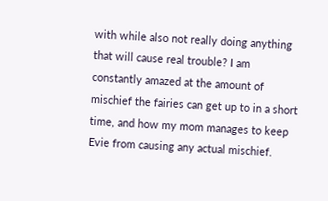with while also not really doing anything that will cause real trouble? I am constantly amazed at the amount of mischief the fairies can get up to in a short time, and how my mom manages to keep Evie from causing any actual mischief.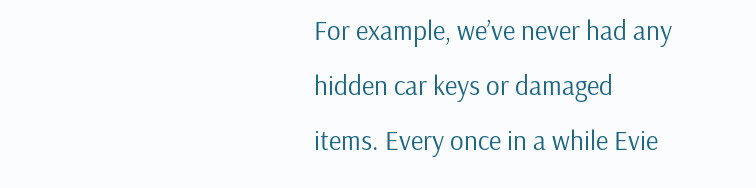For example, we’ve never had any hidden car keys or damaged items. Every once in a while Evie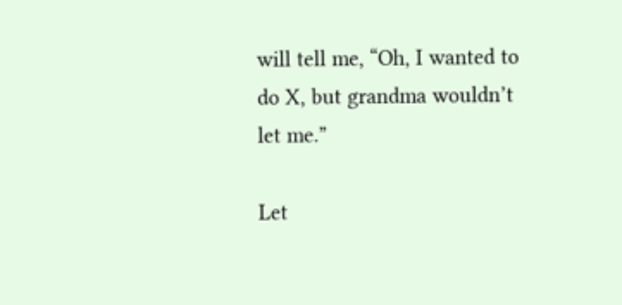will tell me, “Oh, I wanted to do X, but grandma wouldn’t let me.”

Let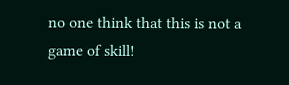no one think that this is not a game of skill!